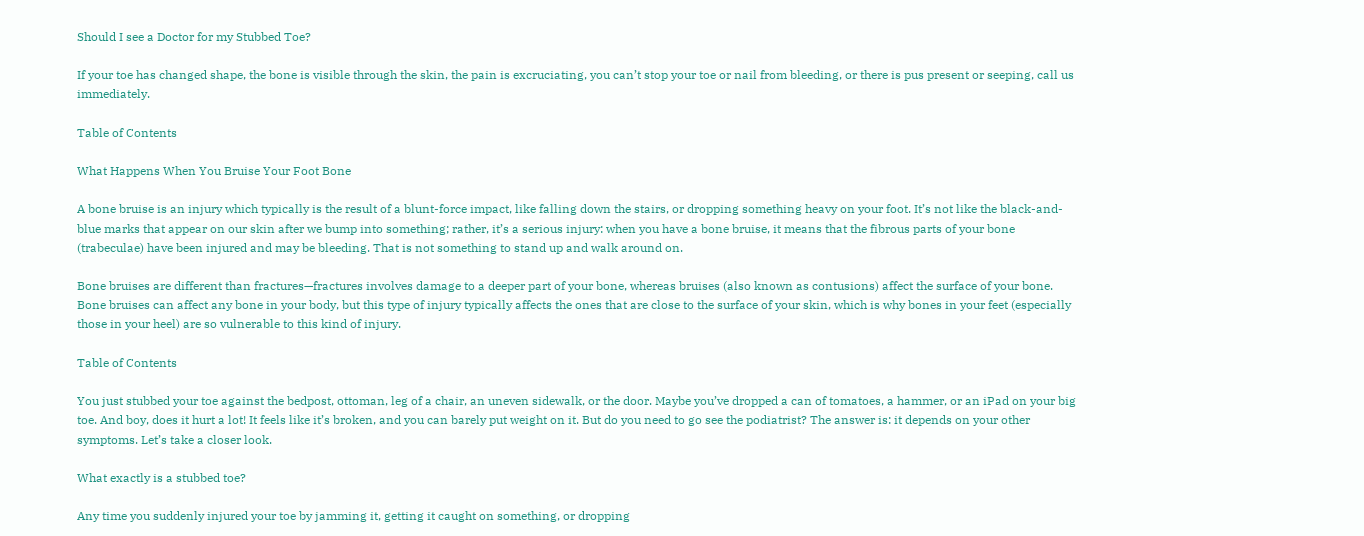Should I see a Doctor for my Stubbed Toe?

If your toe has changed shape, the bone is visible through the skin, the pain is excruciating, you can’t stop your toe or nail from bleeding, or there is pus present or seeping, call us immediately.

Table of Contents

What Happens When You Bruise Your Foot Bone

A bone bruise is an injury which typically is the result of a blunt-force impact, like falling down the stairs, or dropping something heavy on your foot. It’s not like the black-and-blue marks that appear on our skin after we bump into something; rather, it’s a serious injury: when you have a bone bruise, it means that the fibrous parts of your bone (trabeculae) have been injured and may be bleeding. That is not something to stand up and walk around on.

Bone bruises are different than fractures—fractures involves damage to a deeper part of your bone, whereas bruises (also known as contusions) affect the surface of your bone. Bone bruises can affect any bone in your body, but this type of injury typically affects the ones that are close to the surface of your skin, which is why bones in your feet (especially those in your heel) are so vulnerable to this kind of injury.

Table of Contents

You just stubbed your toe against the bedpost, ottoman, leg of a chair, an uneven sidewalk, or the door. Maybe you’ve dropped a can of tomatoes, a hammer, or an iPad on your big toe. And boy, does it hurt a lot! It feels like it’s broken, and you can barely put weight on it. But do you need to go see the podiatrist? The answer is: it depends on your other symptoms. Let’s take a closer look.

What exactly is a stubbed toe?

Any time you suddenly injured your toe by jamming it, getting it caught on something, or dropping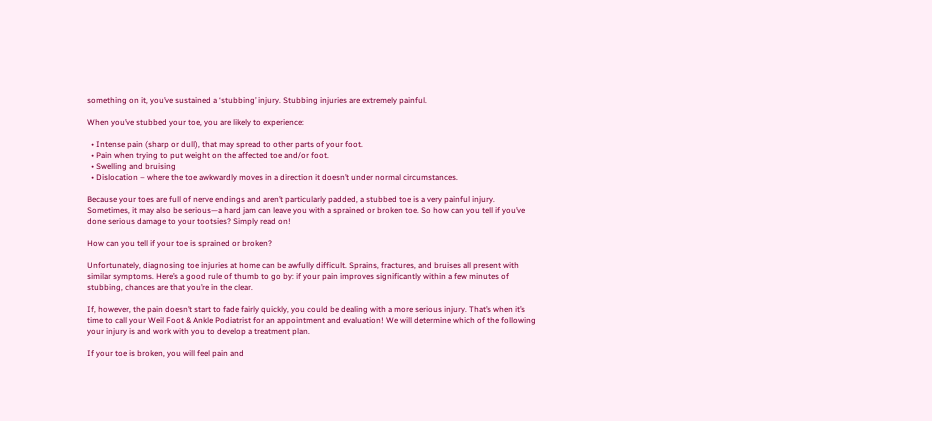something on it, you’ve sustained a ‘stubbing’ injury. Stubbing injuries are extremely painful.

When you’ve stubbed your toe, you are likely to experience:

  • Intense pain (sharp or dull), that may spread to other parts of your foot.
  • Pain when trying to put weight on the affected toe and/or foot.
  • Swelling and bruising
  • Dislocation – where the toe awkwardly moves in a direction it doesn’t under normal circumstances.

Because your toes are full of nerve endings and aren’t particularly padded, a stubbed toe is a very painful injury. Sometimes, it may also be serious—a hard jam can leave you with a sprained or broken toe. So how can you tell if you’ve done serious damage to your tootsies? Simply read on!

How can you tell if your toe is sprained or broken?

Unfortunately, diagnosing toe injuries at home can be awfully difficult. Sprains, fractures, and bruises all present with similar symptoms. Here’s a good rule of thumb to go by: if your pain improves significantly within a few minutes of stubbing, chances are that you’re in the clear.

If, however, the pain doesn’t start to fade fairly quickly, you could be dealing with a more serious injury. That’s when it’s time to call your Weil Foot & Ankle Podiatrist for an appointment and evaluation! We will determine which of the following your injury is and work with you to develop a treatment plan.

If your toe is broken, you will feel pain and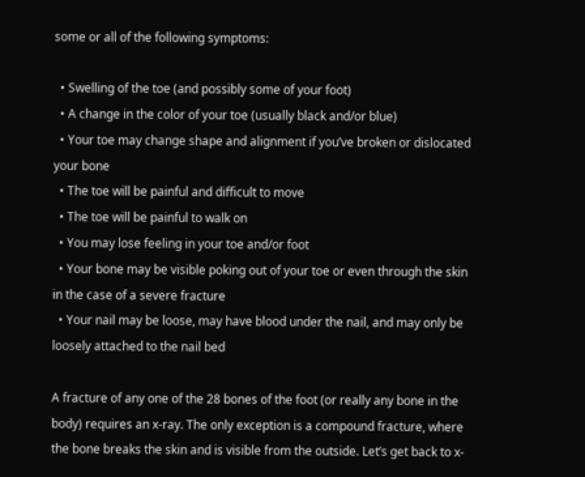some or all of the following symptoms:

  • Swelling of the toe (and possibly some of your foot)
  • A change in the color of your toe (usually black and/or blue)
  • Your toe may change shape and alignment if you’ve broken or dislocated your bone
  • The toe will be painful and difficult to move
  • The toe will be painful to walk on
  • You may lose feeling in your toe and/or foot
  • Your bone may be visible poking out of your toe or even through the skin in the case of a severe fracture
  • Your nail may be loose, may have blood under the nail, and may only be loosely attached to the nail bed

A fracture of any one of the 28 bones of the foot (or really any bone in the body) requires an x-ray. The only exception is a compound fracture, where the bone breaks the skin and is visible from the outside. Let’s get back to x-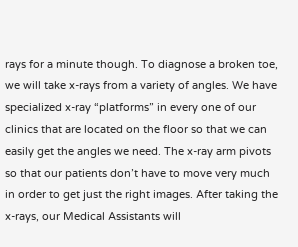rays for a minute though. To diagnose a broken toe, we will take x-rays from a variety of angles. We have specialized x-ray “platforms” in every one of our clinics that are located on the floor so that we can easily get the angles we need. The x-ray arm pivots so that our patients don’t have to move very much in order to get just the right images. After taking the x-rays, our Medical Assistants will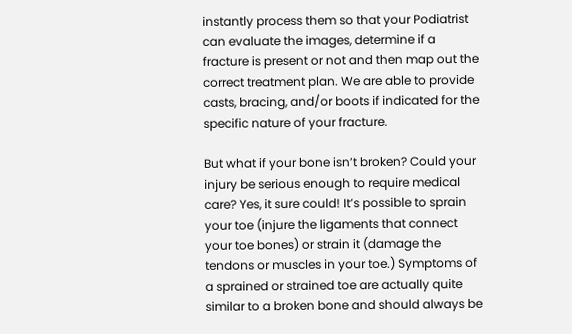instantly process them so that your Podiatrist can evaluate the images, determine if a fracture is present or not and then map out the correct treatment plan. We are able to provide casts, bracing, and/or boots if indicated for the specific nature of your fracture.

But what if your bone isn’t broken? Could your injury be serious enough to require medical care? Yes, it sure could! It’s possible to sprain your toe (injure the ligaments that connect your toe bones) or strain it (damage the tendons or muscles in your toe.) Symptoms of a sprained or strained toe are actually quite similar to a broken bone and should always be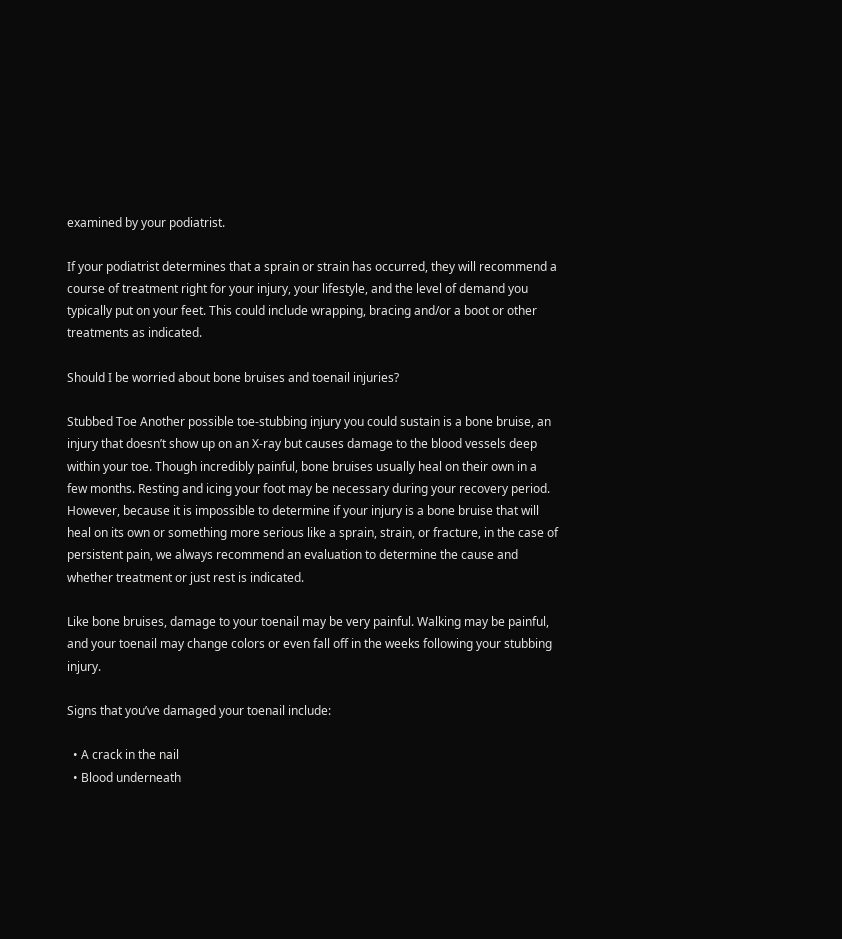examined by your podiatrist.

If your podiatrist determines that a sprain or strain has occurred, they will recommend a course of treatment right for your injury, your lifestyle, and the level of demand you typically put on your feet. This could include wrapping, bracing and/or a boot or other treatments as indicated.

Should I be worried about bone bruises and toenail injuries?

Stubbed Toe Another possible toe-stubbing injury you could sustain is a bone bruise, an injury that doesn’t show up on an X-ray but causes damage to the blood vessels deep within your toe. Though incredibly painful, bone bruises usually heal on their own in a few months. Resting and icing your foot may be necessary during your recovery period. However, because it is impossible to determine if your injury is a bone bruise that will heal on its own or something more serious like a sprain, strain, or fracture, in the case of persistent pain, we always recommend an evaluation to determine the cause and whether treatment or just rest is indicated.

Like bone bruises, damage to your toenail may be very painful. Walking may be painful, and your toenail may change colors or even fall off in the weeks following your stubbing injury.

Signs that you’ve damaged your toenail include:

  • A crack in the nail
  • Blood underneath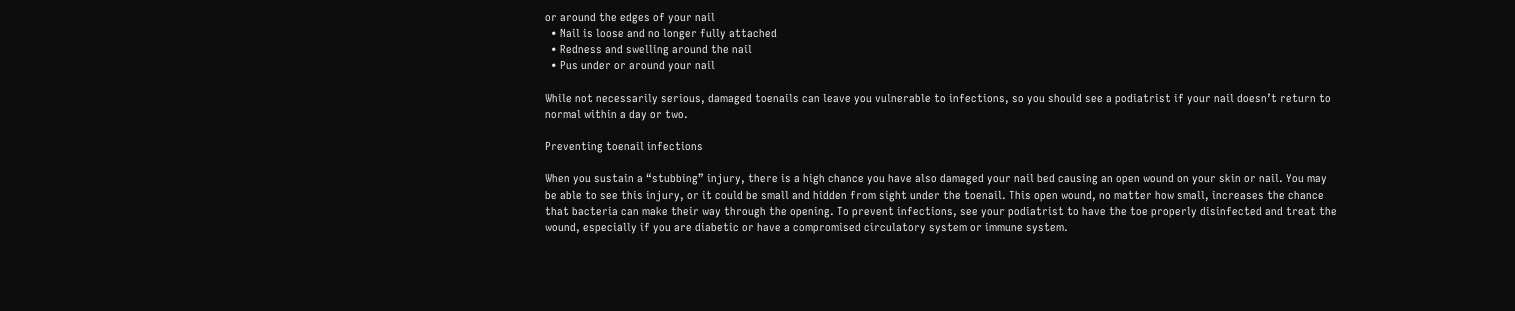or around the edges of your nail
  • Nail is loose and no longer fully attached
  • Redness and swelling around the nail
  • Pus under or around your nail

While not necessarily serious, damaged toenails can leave you vulnerable to infections, so you should see a podiatrist if your nail doesn’t return to normal within a day or two.

Preventing toenail infections

When you sustain a “stubbing” injury, there is a high chance you have also damaged your nail bed causing an open wound on your skin or nail. You may be able to see this injury, or it could be small and hidden from sight under the toenail. This open wound, no matter how small, increases the chance that bacteria can make their way through the opening. To prevent infections, see your podiatrist to have the toe properly disinfected and treat the wound, especially if you are diabetic or have a compromised circulatory system or immune system.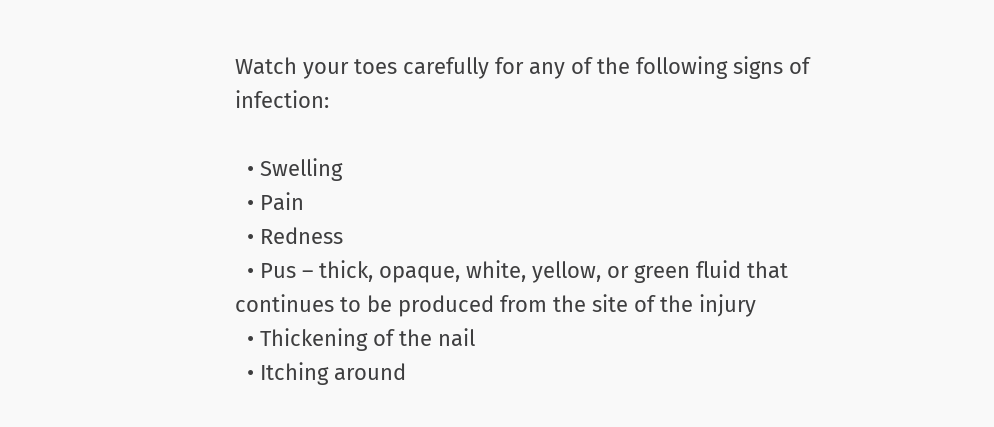Watch your toes carefully for any of the following signs of infection:

  • Swelling
  • Pain
  • Redness
  • Pus – thick, opaque, white, yellow, or green fluid that continues to be produced from the site of the injury
  • Thickening of the nail
  • Itching around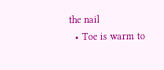the nail
  • Toe is warm to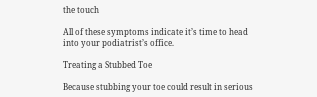the touch

All of these symptoms indicate it’s time to head into your podiatrist’s office.

Treating a Stubbed Toe

Because stubbing your toe could result in serious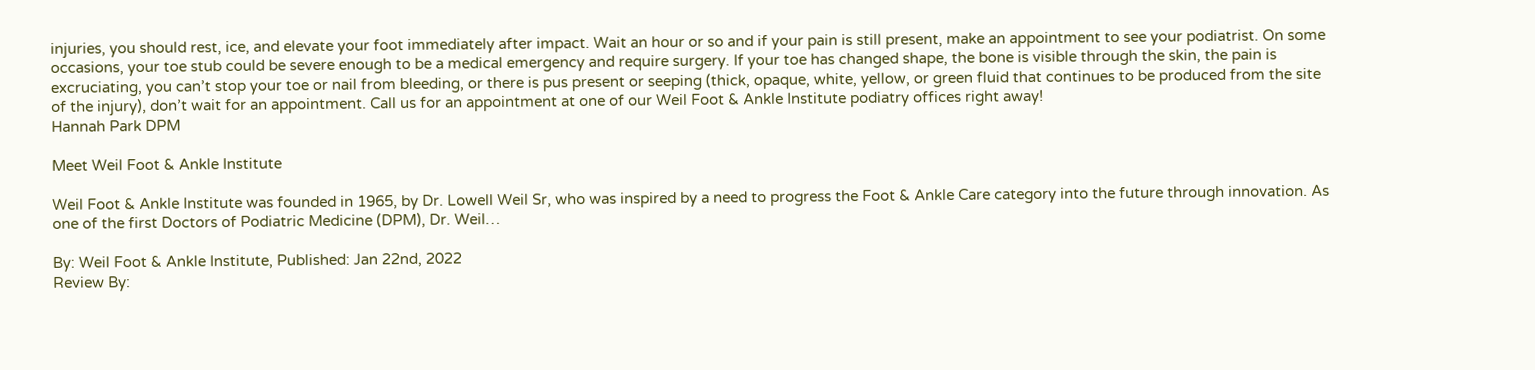injuries, you should rest, ice, and elevate your foot immediately after impact. Wait an hour or so and if your pain is still present, make an appointment to see your podiatrist. On some occasions, your toe stub could be severe enough to be a medical emergency and require surgery. If your toe has changed shape, the bone is visible through the skin, the pain is excruciating, you can’t stop your toe or nail from bleeding, or there is pus present or seeping (thick, opaque, white, yellow, or green fluid that continues to be produced from the site of the injury), don’t wait for an appointment. Call us for an appointment at one of our Weil Foot & Ankle Institute podiatry offices right away!
Hannah Park DPM

Meet Weil Foot & Ankle Institute

Weil Foot & Ankle Institute was founded in 1965, by Dr. Lowell Weil Sr, who was inspired by a need to progress the Foot & Ankle Care category into the future through innovation. As one of the first Doctors of Podiatric Medicine (DPM), Dr. Weil…

By: Weil Foot & Ankle Institute, Published: Jan 22nd, 2022
Review By: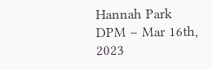Hannah Park DPM – Mar 16th, 2023